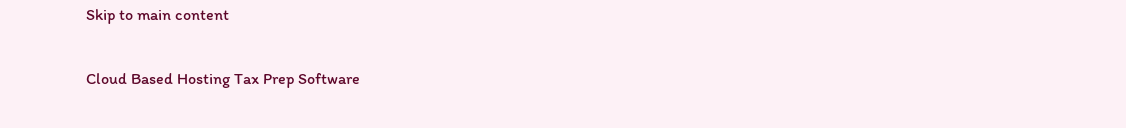Skip to main content

Cloud Based Hosting Tax Prep Software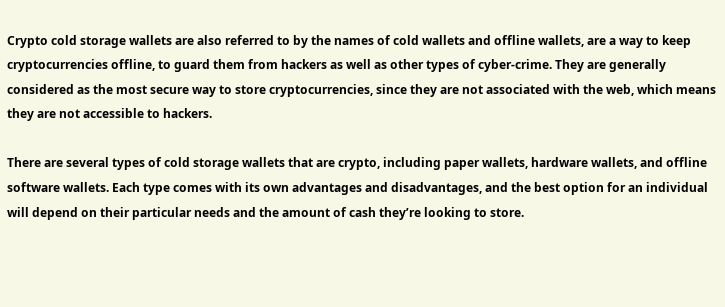Crypto cold storage wallets are also referred to by the names of cold wallets and offline wallets, are a way to keep cryptocurrencies offline, to guard them from hackers as well as other types of cyber-crime. They are generally considered as the most secure way to store cryptocurrencies, since they are not associated with the web, which means they are not accessible to hackers.

There are several types of cold storage wallets that are crypto, including paper wallets, hardware wallets, and offline software wallets. Each type comes with its own advantages and disadvantages, and the best option for an individual will depend on their particular needs and the amount of cash they’re looking to store.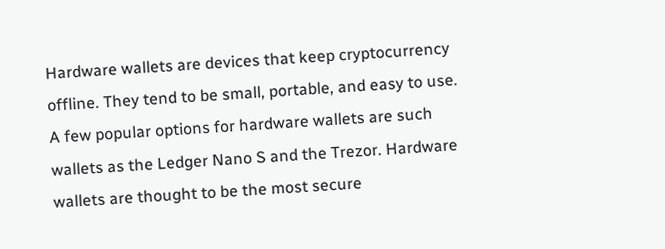Hardware wallets are devices that keep cryptocurrency offline. They tend to be small, portable, and easy to use. A few popular options for hardware wallets are such wallets as the Ledger Nano S and the Trezor. Hardware wallets are thought to be the most secure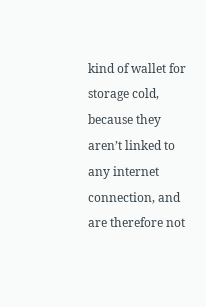kind of wallet for storage cold, because they aren’t linked to any internet connection, and are therefore not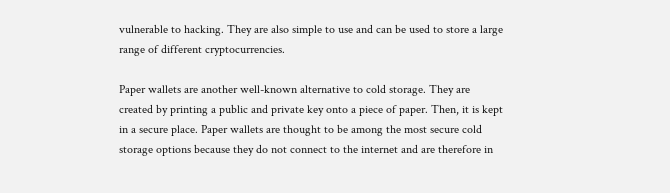vulnerable to hacking. They are also simple to use and can be used to store a large range of different cryptocurrencies.

Paper wallets are another well-known alternative to cold storage. They are created by printing a public and private key onto a piece of paper. Then, it is kept in a secure place. Paper wallets are thought to be among the most secure cold storage options because they do not connect to the internet and are therefore in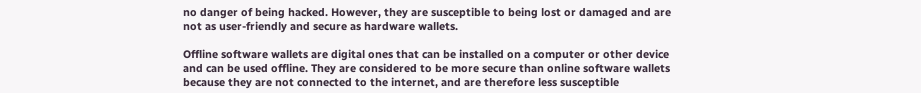no danger of being hacked. However, they are susceptible to being lost or damaged and are not as user-friendly and secure as hardware wallets.

Offline software wallets are digital ones that can be installed on a computer or other device and can be used offline. They are considered to be more secure than online software wallets because they are not connected to the internet, and are therefore less susceptible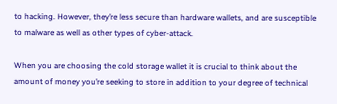to hacking. However, they’re less secure than hardware wallets, and are susceptible to malware as well as other types of cyber-attack.

When you are choosing the cold storage wallet it is crucial to think about the amount of money you’re seeking to store in addition to your degree of technical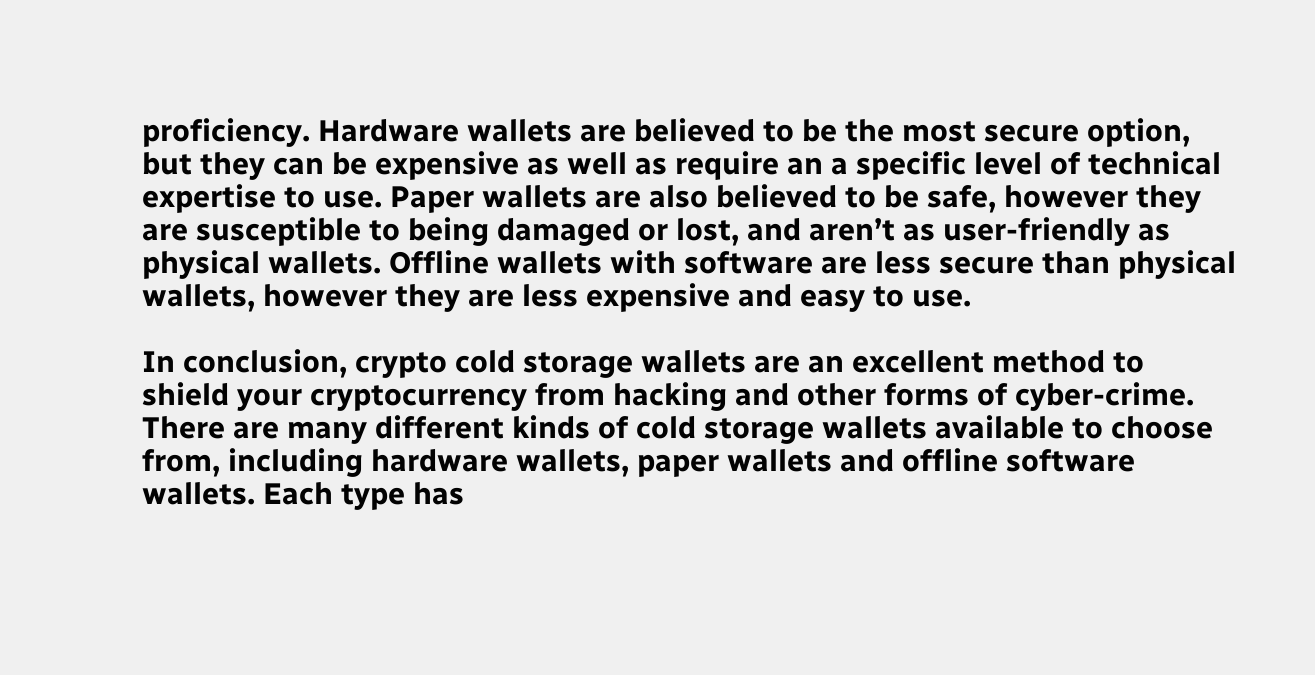proficiency. Hardware wallets are believed to be the most secure option, but they can be expensive as well as require an a specific level of technical expertise to use. Paper wallets are also believed to be safe, however they are susceptible to being damaged or lost, and aren’t as user-friendly as physical wallets. Offline wallets with software are less secure than physical wallets, however they are less expensive and easy to use.

In conclusion, crypto cold storage wallets are an excellent method to shield your cryptocurrency from hacking and other forms of cyber-crime. There are many different kinds of cold storage wallets available to choose from, including hardware wallets, paper wallets and offline software wallets. Each type has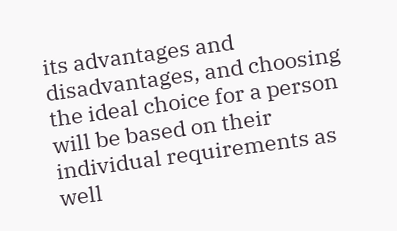its advantages and disadvantages, and choosing the ideal choice for a person will be based on their individual requirements as well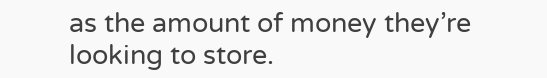as the amount of money they’re looking to store.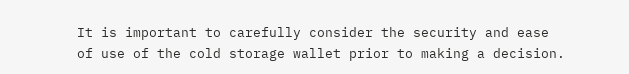It is important to carefully consider the security and ease of use of the cold storage wallet prior to making a decision.